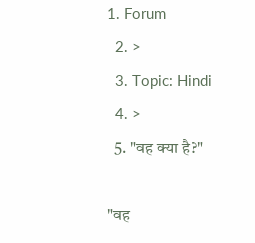1. Forum
  2. >
  3. Topic: Hindi
  4. >
  5. "वह क्या है?"

"वह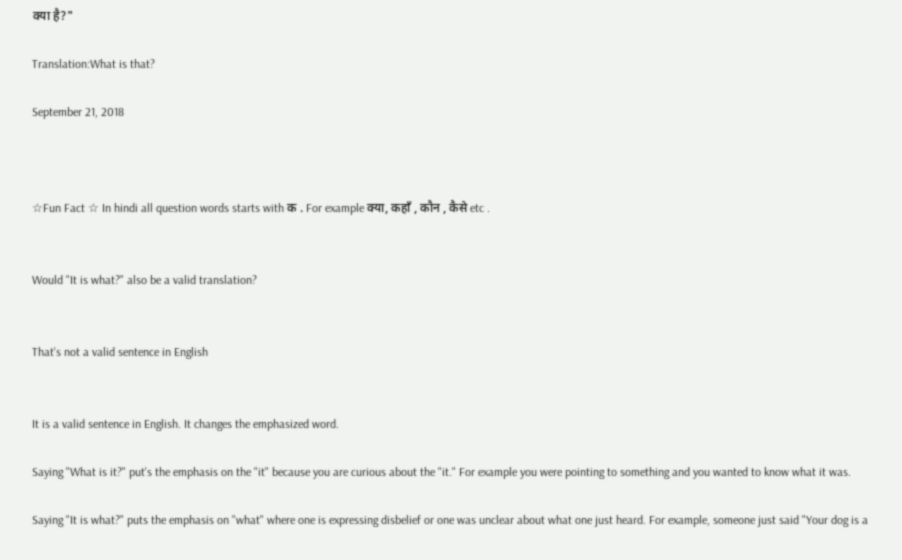क्या है?"

Translation:What is that?

September 21, 2018



☆Fun Fact ☆ In hindi all question words starts with क . For example क्या, कहाँ , कौन , कैसे etc .


Would "It is what?" also be a valid translation?


That's not a valid sentence in English


It is a valid sentence in English. It changes the emphasized word.

Saying "What is it?" put's the emphasis on the "it" because you are curious about the "it." For example you were pointing to something and you wanted to know what it was.

Saying "It is what?" puts the emphasis on "what" where one is expressing disbelief or one was unclear about what one just heard. For example, someone just said "Your dog is a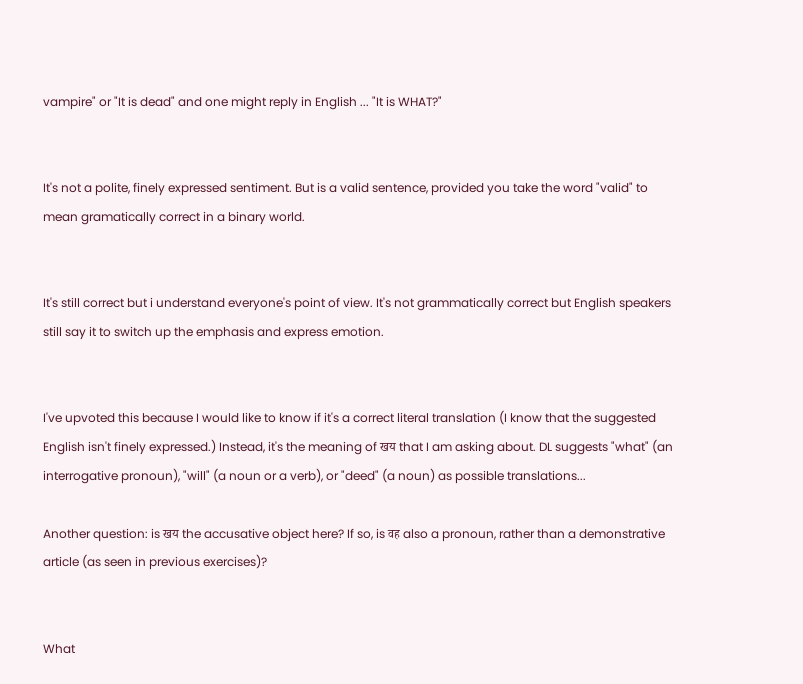vampire" or "It is dead" and one might reply in English ... "It is WHAT?"


It's not a polite, finely expressed sentiment. But is a valid sentence, provided you take the word "valid" to mean gramatically correct in a binary world.


It's still correct but i understand everyone's point of view. It's not grammatically correct but English speakers still say it to switch up the emphasis and express emotion.


I've upvoted this because I would like to know if it's a correct literal translation (I know that the suggested English isn't finely expressed.) Instead, it's the meaning of खय that I am asking about. DL suggests "what" (an interrogative pronoun), "will" (a noun or a verb), or "deed" (a noun) as possible translations...

Another question: is खय the accusative object here? If so, is वह also a pronoun, rather than a demonstrative article (as seen in previous exercises)?


What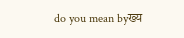do you mean byख्य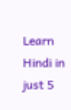Learn Hindi in just 5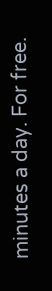minutes a day. For free.